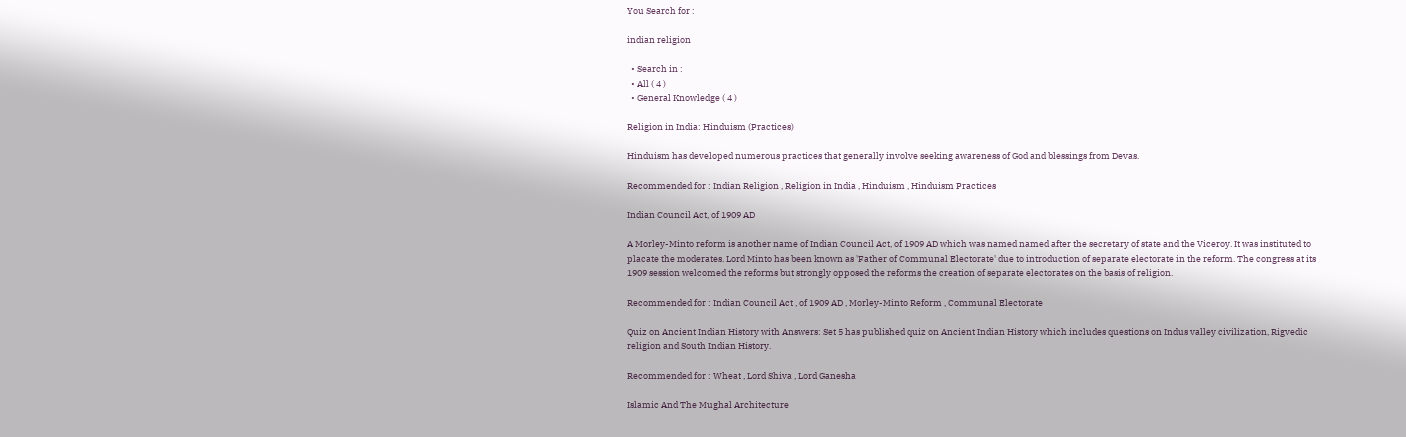You Search for :

indian religion

  • Search in :
  • All ( 4 )
  • General Knowledge ( 4 )

Religion in India: Hinduism (Practices)

Hinduism has developed numerous practices that generally involve seeking awareness of God and blessings from Devas.

Recommended for : Indian Religion , Religion in India , Hinduism , Hinduism Practices

Indian Council Act, of 1909 AD

A Morley-Minto reform is another name of Indian Council Act, of 1909 AD which was named named after the secretary of state and the Viceroy. It was instituted to placate the moderates. Lord Minto has been known as 'Father of Communal Electorate' due to introduction of separate electorate in the reform. The congress at its 1909 session welcomed the reforms but strongly opposed the reforms the creation of separate electorates on the basis of religion.

Recommended for : Indian Council Act , of 1909 AD , Morley-Minto Reform , Communal Electorate

Quiz on Ancient Indian History with Answers: Set 5 has published quiz on Ancient Indian History which includes questions on Indus valley civilization, Rigvedic religion and South Indian History.

Recommended for : Wheat , Lord Shiva , Lord Ganesha

Islamic And The Mughal Architecture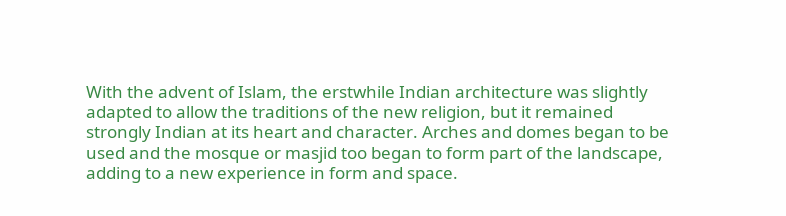With the advent of Islam, the erstwhile Indian architecture was slightly adapted to allow the traditions of the new religion, but it remained strongly Indian at its heart and character. Arches and domes began to be used and the mosque or masjid too began to form part of the landscape, adding to a new experience in form and space.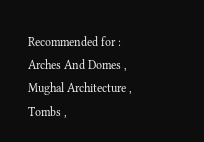Recommended for : Arches And Domes , Mughal Architecture , Tombs ,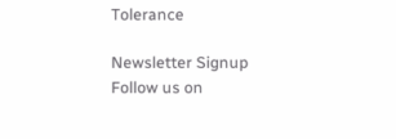Tolerance

Newsletter Signup
Follow us on